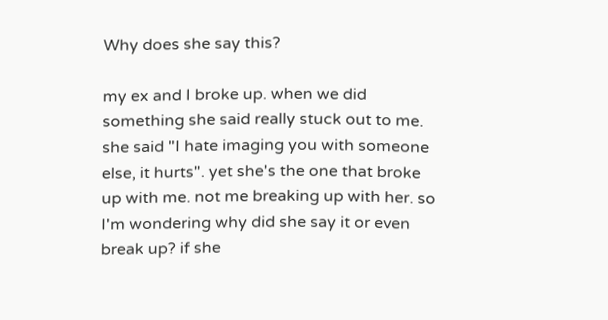Why does she say this?

my ex and I broke up. when we did something she said really stuck out to me. she said "I hate imaging you with someone else, it hurts". yet she's the one that broke up with me. not me breaking up with her. so I'm wondering why did she say it or even break up? if she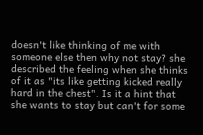doesn't like thinking of me with someone else then why not stay? she described the feeling when she thinks of it as "its like getting kicked really hard in the chest". Is it a hint that she wants to stay but can't for some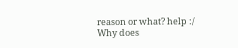reason or what? help :/
Why does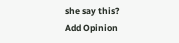she say this?
Add Opinion